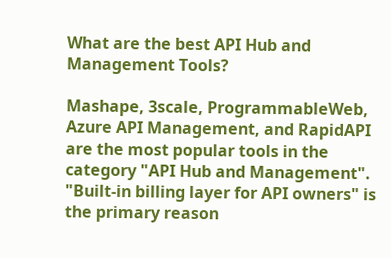What are the best API Hub and Management Tools?

Mashape, 3scale, ProgrammableWeb, Azure API Management, and RapidAPI are the most popular tools in the category "API Hub and Management". "Built-in billing layer for API owners" is the primary reason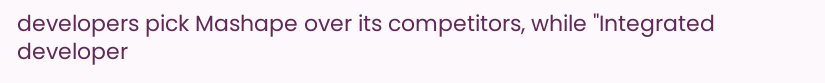developers pick Mashape over its competitors, while "Integrated developer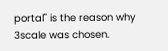portal" is the reason why 3scale was chosen.